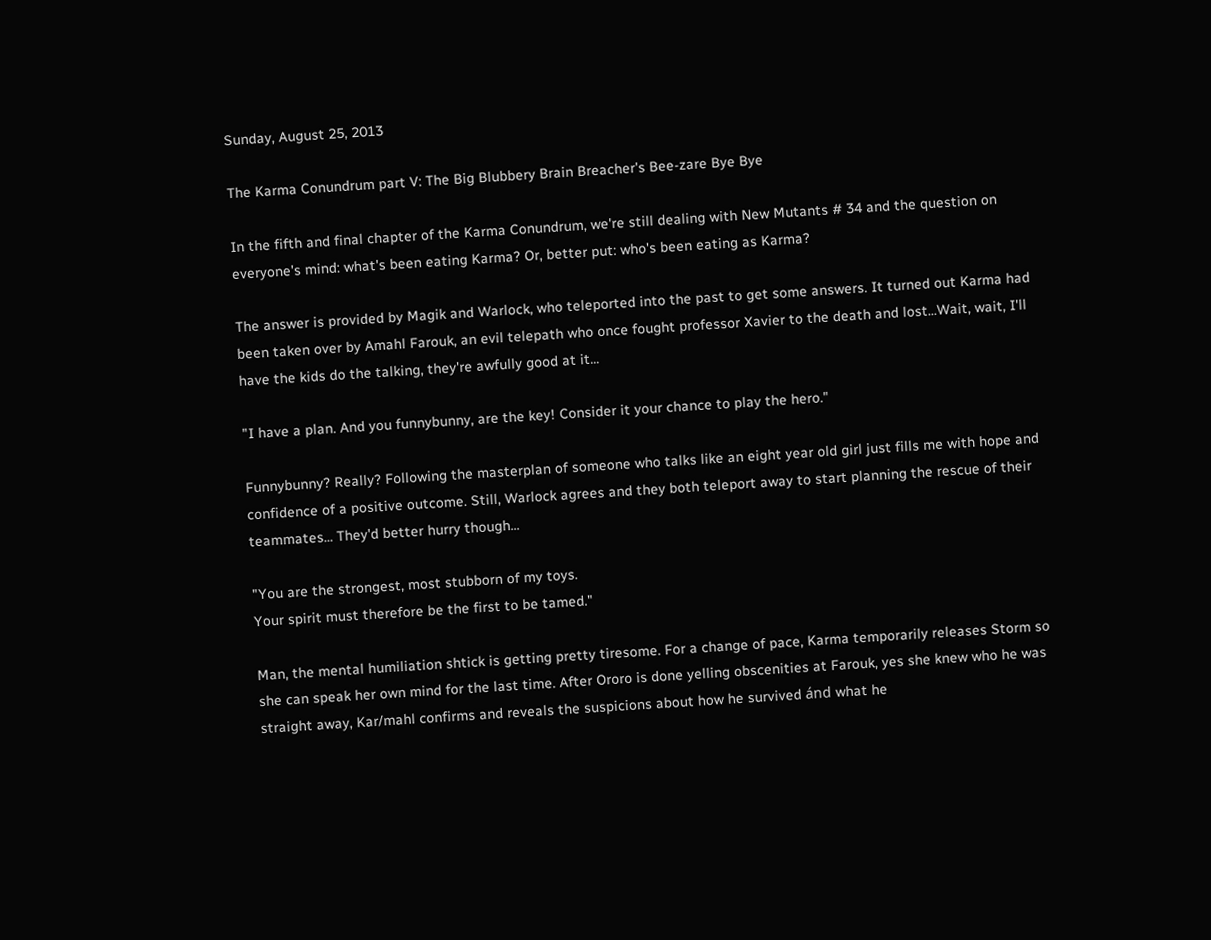Sunday, August 25, 2013

The Karma Conundrum part V: The Big Blubbery Brain Breacher's Bee-zare Bye Bye

In the fifth and final chapter of the Karma Conundrum, we're still dealing with New Mutants # 34 and the question on everyone's mind: what's been eating Karma? Or, better put: who's been eating as Karma?

The answer is provided by Magik and Warlock, who teleported into the past to get some answers. It turned out Karma had been taken over by Amahl Farouk, an evil telepath who once fought professor Xavier to the death and lost...Wait, wait, I'll have the kids do the talking, they're awfully good at it...

"I have a plan. And you funnybunny, are the key! Consider it your chance to play the hero."

Funnybunny? Really? Following the masterplan of someone who talks like an eight year old girl just fills me with hope and confidence of a positive outcome. Still, Warlock agrees and they both teleport away to start planning the rescue of their teammates... They'd better hurry though...

"You are the strongest, most stubborn of my toys.
Your spirit must therefore be the first to be tamed."

Man, the mental humiliation shtick is getting pretty tiresome. For a change of pace, Karma temporarily releases Storm so she can speak her own mind for the last time. After Ororo is done yelling obscenities at Farouk, yes she knew who he was straight away, Kar/mahl confirms and reveals the suspicions about how he survived ánd what he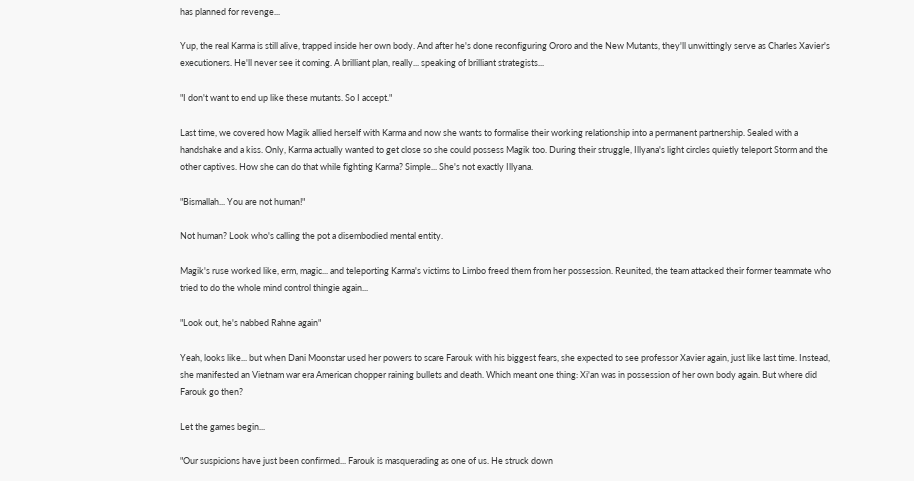has planned for revenge...

Yup, the real Karma is still alive, trapped inside her own body. And after he's done reconfiguring Ororo and the New Mutants, they'll unwittingly serve as Charles Xavier's executioners. He'll never see it coming. A brilliant plan, really... speaking of brilliant strategists...

"I don't want to end up like these mutants. So I accept."

Last time, we covered how Magik allied herself with Karma and now she wants to formalise their working relationship into a permanent partnership. Sealed with a handshake and a kiss. Only, Karma actually wanted to get close so she could possess Magik too. During their struggle, Illyana's light circles quietly teleport Storm and the other captives. How she can do that while fighting Karma? Simple... She's not exactly Illyana.

"Bismallah... You are not human!"

Not human? Look who's calling the pot a disembodied mental entity.

Magik's ruse worked like, erm, magic... and teleporting Karma's victims to Limbo freed them from her possession. Reunited, the team attacked their former teammate who tried to do the whole mind control thingie again...

"Look out, he's nabbed Rahne again"

Yeah, looks like... but when Dani Moonstar used her powers to scare Farouk with his biggest fears, she expected to see professor Xavier again, just like last time. Instead, she manifested an Vietnam war era American chopper raining bullets and death. Which meant one thing: Xi'an was in possession of her own body again. But where did Farouk go then?

Let the games begin...

"Our suspicions have just been confirmed... Farouk is masquerading as one of us. He struck down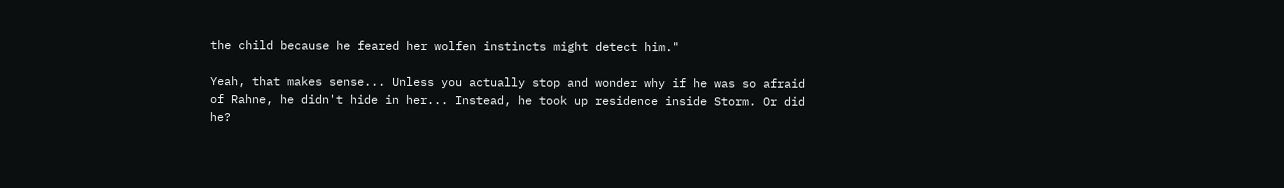the child because he feared her wolfen instincts might detect him."

Yeah, that makes sense... Unless you actually stop and wonder why if he was so afraid of Rahne, he didn't hide in her... Instead, he took up residence inside Storm. Or did he?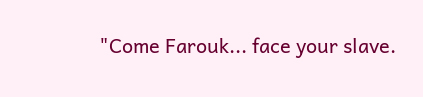"Come Farouk... face your slave.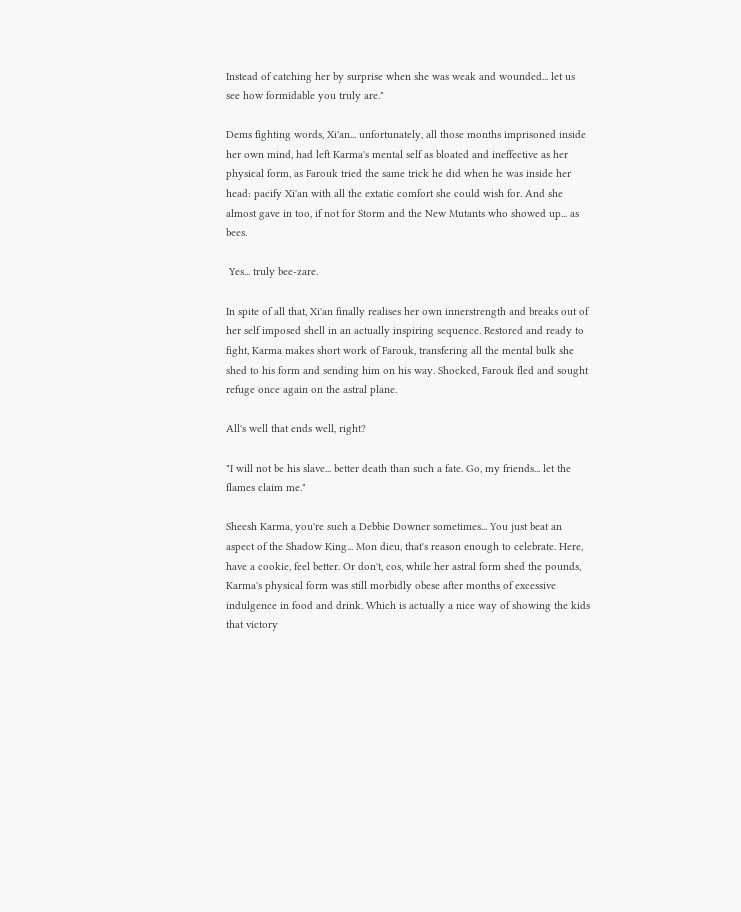Instead of catching her by surprise when she was weak and wounded... let us see how formidable you truly are."

Dems fighting words, Xi'an... unfortunately, all those months imprisoned inside her own mind, had left Karma's mental self as bloated and ineffective as her physical form, as Farouk tried the same trick he did when he was inside her head: pacify Xi'an with all the extatic comfort she could wish for. And she almost gave in too, if not for Storm and the New Mutants who showed up... as bees.

 Yes... truly bee-zare.

In spite of all that, Xi'an finally realises her own innerstrength and breaks out of her self imposed shell in an actually inspiring sequence. Restored and ready to fight, Karma makes short work of Farouk, transfering all the mental bulk she shed to his form and sending him on his way. Shocked, Farouk fled and sought refuge once again on the astral plane.

All's well that ends well, right?

"I will not be his slave... better death than such a fate. Go, my friends... let the flames claim me."

Sheesh Karma, you're such a Debbie Downer sometimes... You just beat an aspect of the Shadow King... Mon dieu, that's reason enough to celebrate. Here, have a cookie, feel better. Or don't, cos, while her astral form shed the pounds, Karma's physical form was still morbidly obese after months of excessive indulgence in food and drink. Which is actually a nice way of showing the kids that victory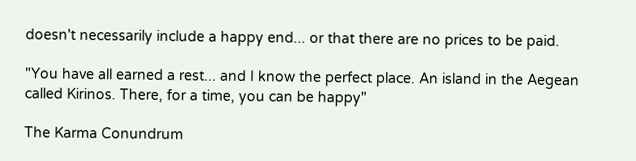doesn't necessarily include a happy end... or that there are no prices to be paid.

"You have all earned a rest... and I know the perfect place. An island in the Aegean called Kirinos. There, for a time, you can be happy"

The Karma Conundrum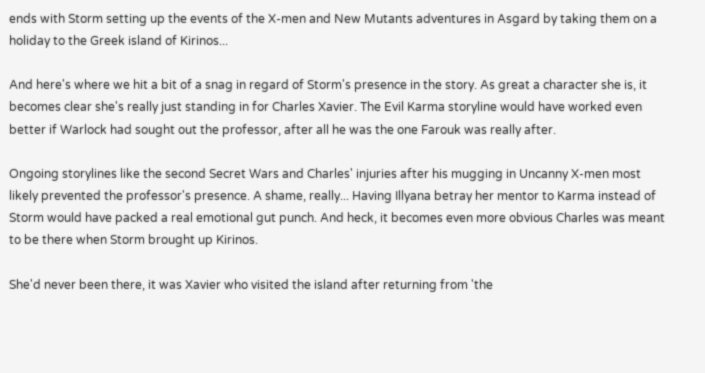ends with Storm setting up the events of the X-men and New Mutants adventures in Asgard by taking them on a holiday to the Greek island of Kirinos...

And here's where we hit a bit of a snag in regard of Storm's presence in the story. As great a character she is, it becomes clear she's really just standing in for Charles Xavier. The Evil Karma storyline would have worked even better if Warlock had sought out the professor, after all he was the one Farouk was really after.

Ongoing storylines like the second Secret Wars and Charles' injuries after his mugging in Uncanny X-men most likely prevented the professor's presence. A shame, really... Having Illyana betray her mentor to Karma instead of Storm would have packed a real emotional gut punch. And heck, it becomes even more obvious Charles was meant to be there when Storm brought up Kirinos.

She'd never been there, it was Xavier who visited the island after returning from 'the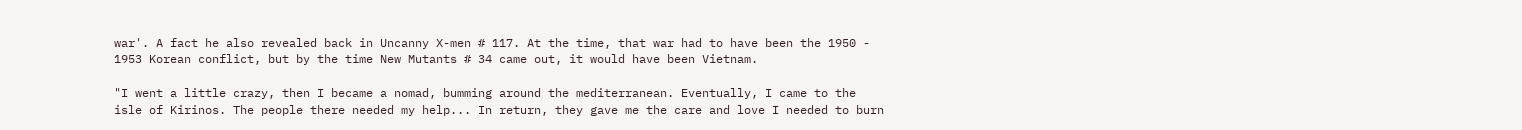war'. A fact he also revealed back in Uncanny X-men # 117. At the time, that war had to have been the 1950 - 1953 Korean conflict, but by the time New Mutants # 34 came out, it would have been Vietnam.

"I went a little crazy, then I became a nomad, bumming around the mediterranean. Eventually, I came to the isle of Kirinos. The people there needed my help... In return, they gave me the care and love I needed to burn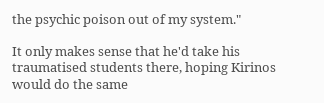the psychic poison out of my system."

It only makes sense that he'd take his traumatised students there, hoping Kirinos would do the same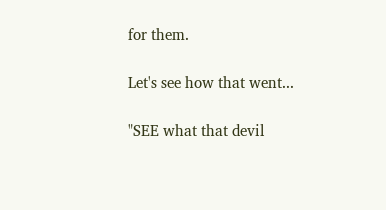for them.

Let's see how that went...

"SEE what that devil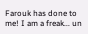Farouk has done to me! I am a freak... un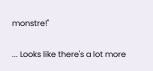monstre!"

... Looks like there's a lot more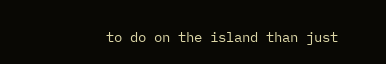to do on the island than just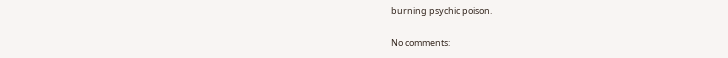burning psychic poison.

No comments: